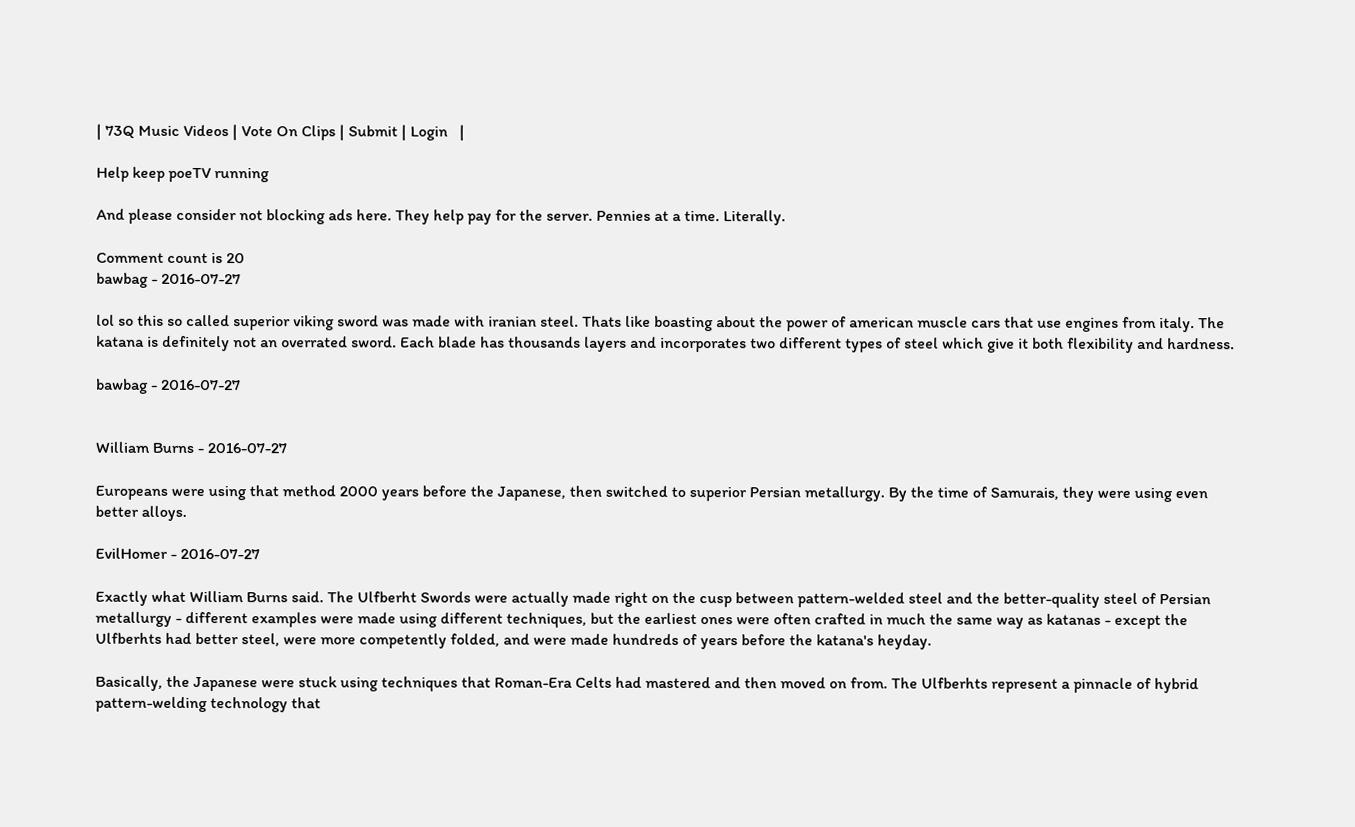| 73Q Music Videos | Vote On Clips | Submit | Login   |

Help keep poeTV running

And please consider not blocking ads here. They help pay for the server. Pennies at a time. Literally.

Comment count is 20
bawbag - 2016-07-27

lol so this so called superior viking sword was made with iranian steel. Thats like boasting about the power of american muscle cars that use engines from italy. The katana is definitely not an overrated sword. Each blade has thousands layers and incorporates two different types of steel which give it both flexibility and hardness.

bawbag - 2016-07-27


William Burns - 2016-07-27

Europeans were using that method 2000 years before the Japanese, then switched to superior Persian metallurgy. By the time of Samurais, they were using even better alloys.

EvilHomer - 2016-07-27

Exactly what William Burns said. The Ulfberht Swords were actually made right on the cusp between pattern-welded steel and the better-quality steel of Persian metallurgy - different examples were made using different techniques, but the earliest ones were often crafted in much the same way as katanas - except the Ulfberhts had better steel, were more competently folded, and were made hundreds of years before the katana's heyday.

Basically, the Japanese were stuck using techniques that Roman-Era Celts had mastered and then moved on from. The Ulfberhts represent a pinnacle of hybrid pattern-welding technology that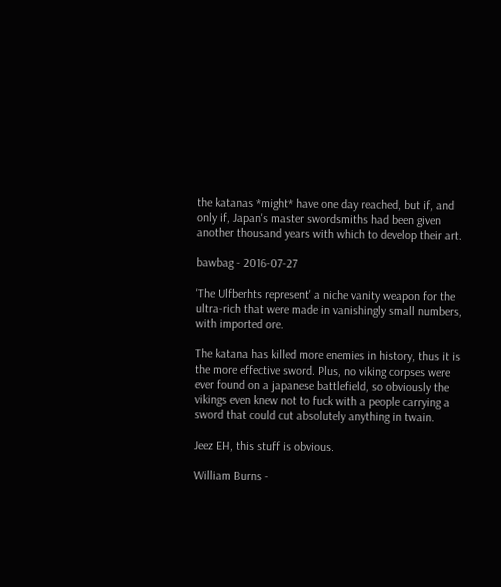the katanas *might* have one day reached, but if, and only if, Japan's master swordsmiths had been given another thousand years with which to develop their art.

bawbag - 2016-07-27

'The Ulfberhts represent' a niche vanity weapon for the ultra-rich that were made in vanishingly small numbers, with imported ore.

The katana has killed more enemies in history, thus it is the more effective sword. Plus, no viking corpses were ever found on a japanese battlefield, so obviously the vikings even knew not to fuck with a people carrying a sword that could cut absolutely anything in twain.

Jeez EH, this stuff is obvious.

William Burns -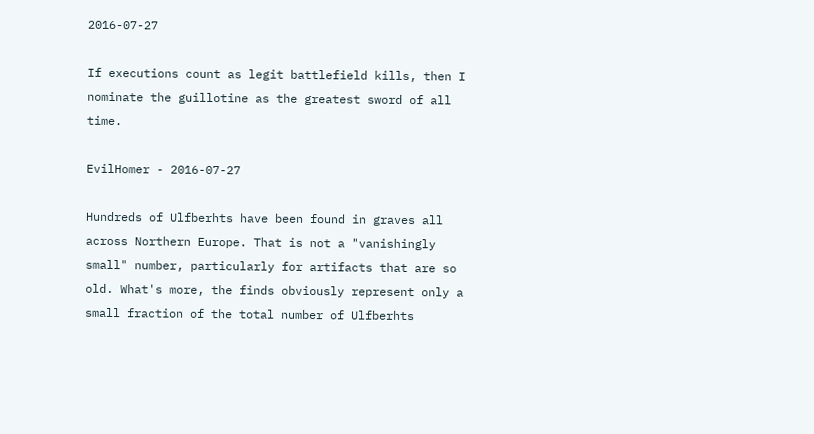2016-07-27

If executions count as legit battlefield kills, then I nominate the guillotine as the greatest sword of all time.

EvilHomer - 2016-07-27

Hundreds of Ulfberhts have been found in graves all across Northern Europe. That is not a "vanishingly small" number, particularly for artifacts that are so old. What's more, the finds obviously represent only a small fraction of the total number of Ulfberhts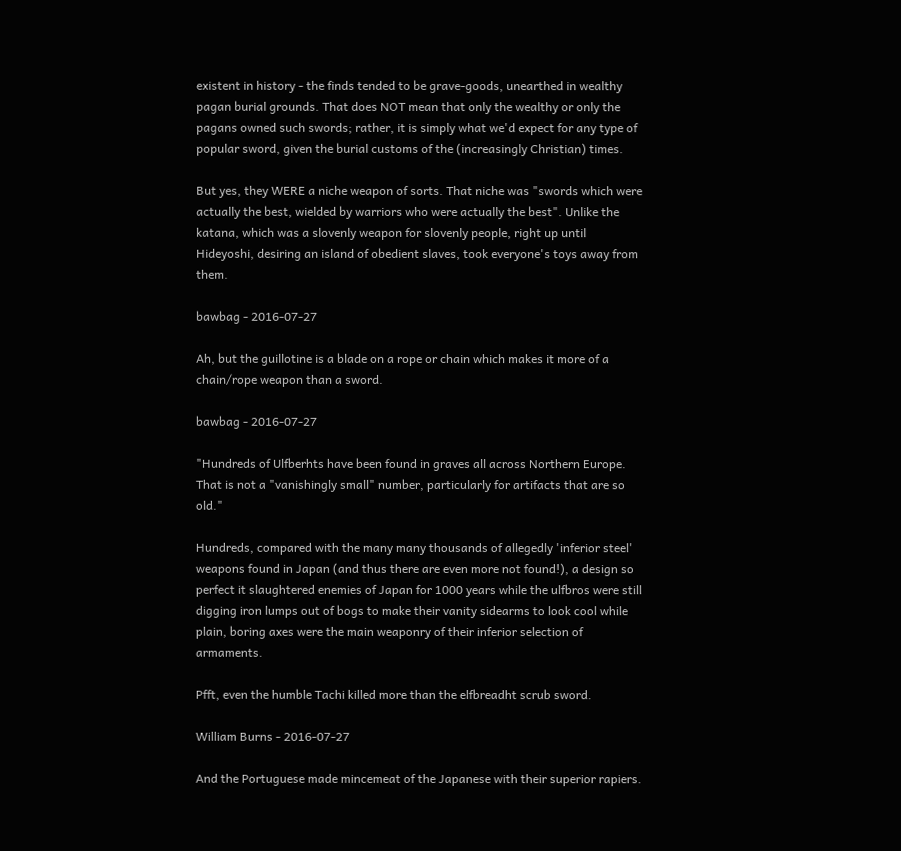existent in history - the finds tended to be grave-goods, unearthed in wealthy pagan burial grounds. That does NOT mean that only the wealthy or only the pagans owned such swords; rather, it is simply what we'd expect for any type of popular sword, given the burial customs of the (increasingly Christian) times.

But yes, they WERE a niche weapon of sorts. That niche was "swords which were actually the best, wielded by warriors who were actually the best". Unlike the katana, which was a slovenly weapon for slovenly people, right up until Hideyoshi, desiring an island of obedient slaves, took everyone's toys away from them.

bawbag - 2016-07-27

Ah, but the guillotine is a blade on a rope or chain which makes it more of a chain/rope weapon than a sword.

bawbag - 2016-07-27

"Hundreds of Ulfberhts have been found in graves all across Northern Europe. That is not a "vanishingly small" number, particularly for artifacts that are so old."

Hundreds, compared with the many many thousands of allegedly 'inferior steel' weapons found in Japan (and thus there are even more not found!), a design so perfect it slaughtered enemies of Japan for 1000 years while the ulfbros were still digging iron lumps out of bogs to make their vanity sidearms to look cool while plain, boring axes were the main weaponry of their inferior selection of armaments.

Pfft, even the humble Tachi killed more than the elfbreadht scrub sword.

William Burns - 2016-07-27

And the Portuguese made mincemeat of the Japanese with their superior rapiers.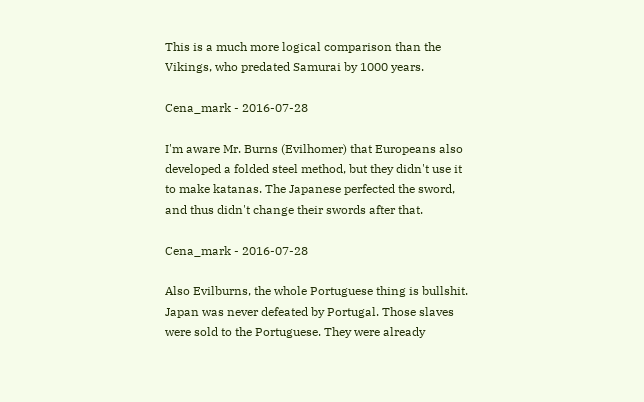This is a much more logical comparison than the Vikings, who predated Samurai by 1000 years.

Cena_mark - 2016-07-28

I'm aware Mr. Burns (Evilhomer) that Europeans also developed a folded steel method, but they didn't use it to make katanas. The Japanese perfected the sword, and thus didn't change their swords after that.

Cena_mark - 2016-07-28

Also Evilburns, the whole Portuguese thing is bullshit. Japan was never defeated by Portugal. Those slaves were sold to the Portuguese. They were already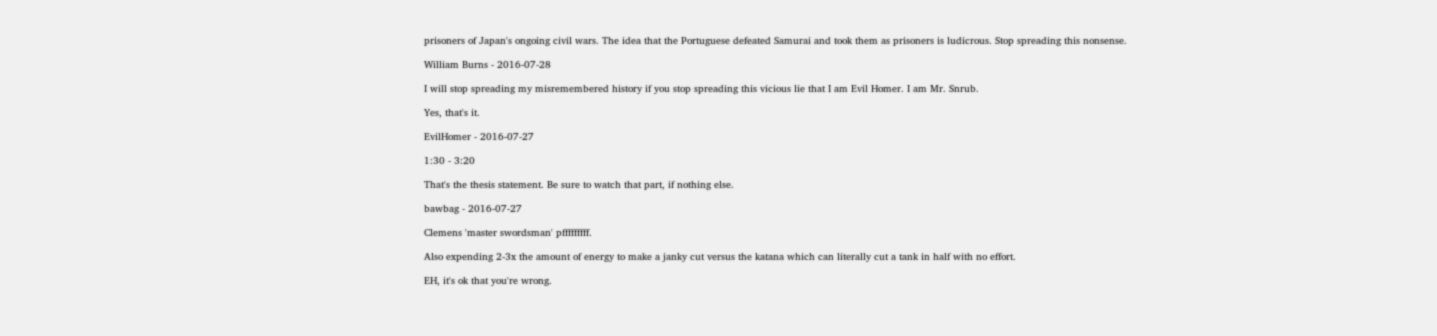prisoners of Japan's ongoing civil wars. The idea that the Portuguese defeated Samurai and took them as prisoners is ludicrous. Stop spreading this nonsense.

William Burns - 2016-07-28

I will stop spreading my misremembered history if you stop spreading this vicious lie that I am Evil Homer. I am Mr. Snrub.

Yes, that's it.

EvilHomer - 2016-07-27

1:30 - 3:20

That's the thesis statement. Be sure to watch that part, if nothing else.

bawbag - 2016-07-27

Clemens 'master swordsman' pfffffffff.

Also expending 2-3x the amount of energy to make a janky cut versus the katana which can literally cut a tank in half with no effort.

EH, it's ok that you're wrong.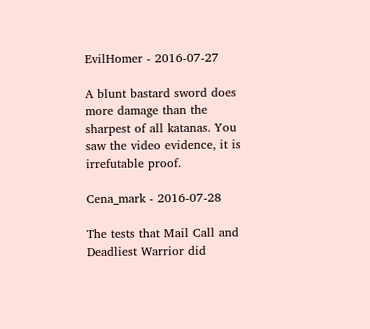EvilHomer - 2016-07-27

A blunt bastard sword does more damage than the sharpest of all katanas. You saw the video evidence, it is irrefutable proof.

Cena_mark - 2016-07-28

The tests that Mail Call and Deadliest Warrior did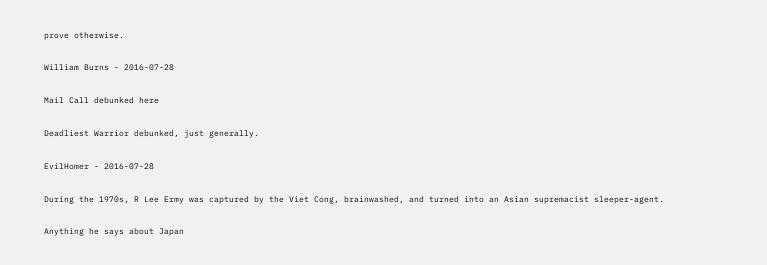prove otherwise.

William Burns - 2016-07-28

Mail Call debunked here

Deadliest Warrior debunked, just generally.

EvilHomer - 2016-07-28

During the 1970s, R Lee Ermy was captured by the Viet Cong, brainwashed, and turned into an Asian supremacist sleeper-agent.

Anything he says about Japan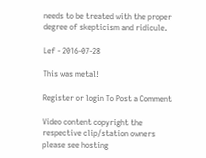needs to be treated with the proper degree of skepticism and ridicule.

Lef - 2016-07-28

This was metal!

Register or login To Post a Comment

Video content copyright the respective clip/station owners please see hosting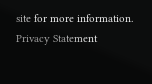site for more information.
Privacy Statement